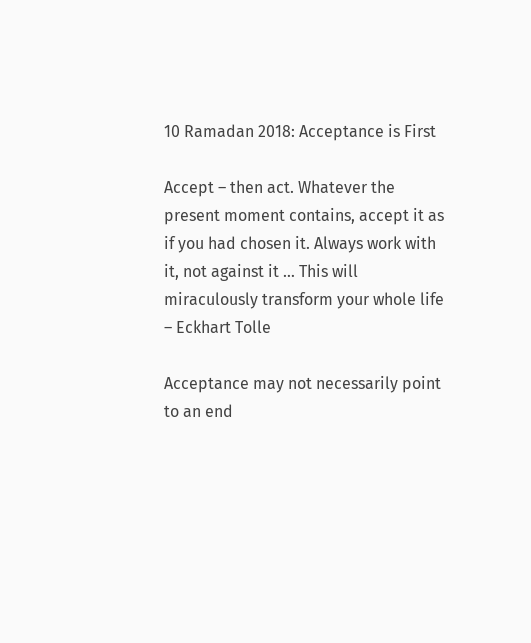10 Ramadan 2018: Acceptance is First

Accept – then act. Whatever the present moment contains, accept it as if you had chosen it. Always work with it, not against it … This will miraculously transform your whole life – Eckhart Tolle

Acceptance may not necessarily point to an end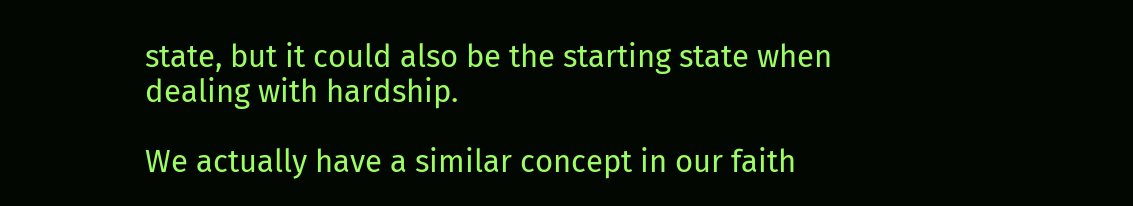state, but it could also be the starting state when dealing with hardship.

We actually have a similar concept in our faith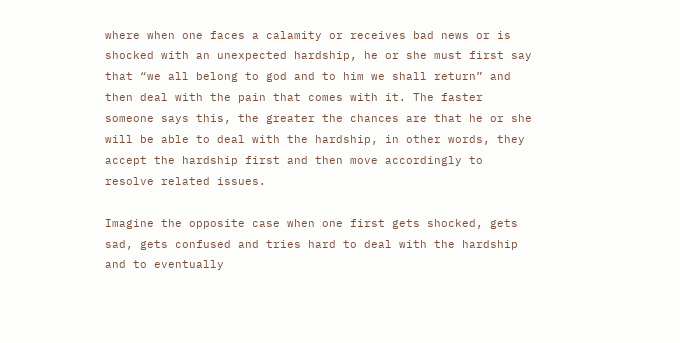where when one faces a calamity or receives bad news or is shocked with an unexpected hardship, he or she must first say that “we all belong to god and to him we shall return” and then deal with the pain that comes with it. The faster someone says this, the greater the chances are that he or she will be able to deal with the hardship, in other words, they accept the hardship first and then move accordingly to resolve related issues.

Imagine the opposite case when one first gets shocked, gets sad, gets confused and tries hard to deal with the hardship and to eventually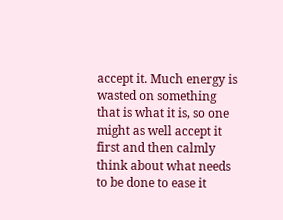accept it. Much energy is wasted on something that is what it is, so one might as well accept it first and then calmly think about what needs to be done to ease it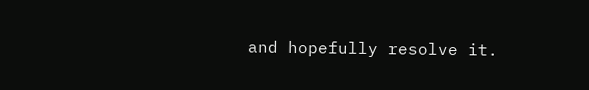and hopefully resolve it.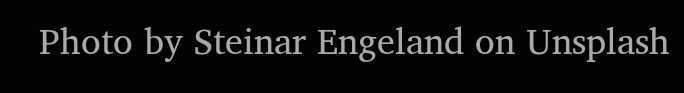Photo by Steinar Engeland on Unsplash